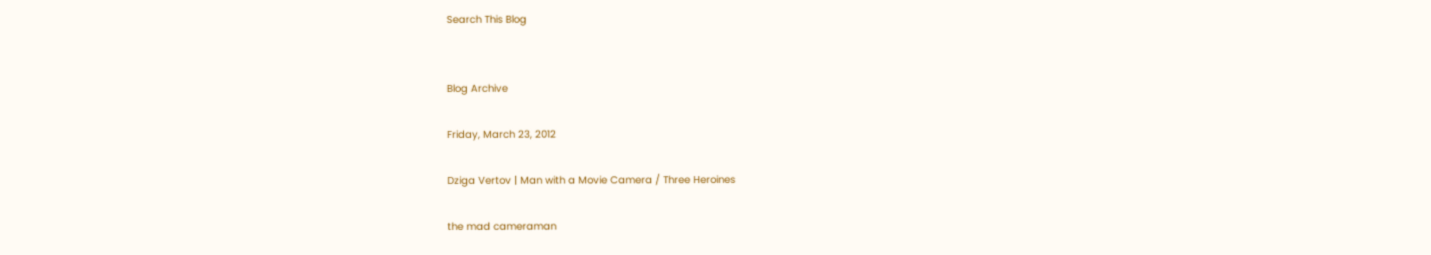Search This Blog


Blog Archive

Friday, March 23, 2012

Dziga Vertov | Man with a Movie Camera / Three Heroines

the mad cameraman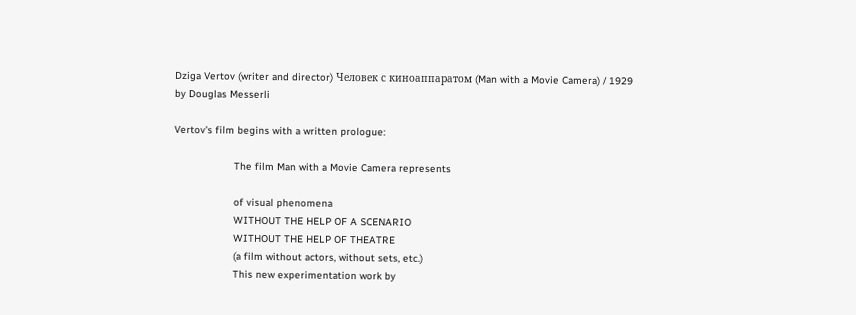Dziga Vertov (writer and director) Человек с киноаппаратом (Man with a Movie Camera) / 1929
by Douglas Messerli

Vertov's film begins with a written prologue:

                    The film Man with a Movie Camera represents

                    of visual phenomena
                    WITHOUT THE HELP OF A SCENARIO
                    WITHOUT THE HELP OF THEATRE
                    (a film without actors, without sets, etc.)
                    This new experimentation work by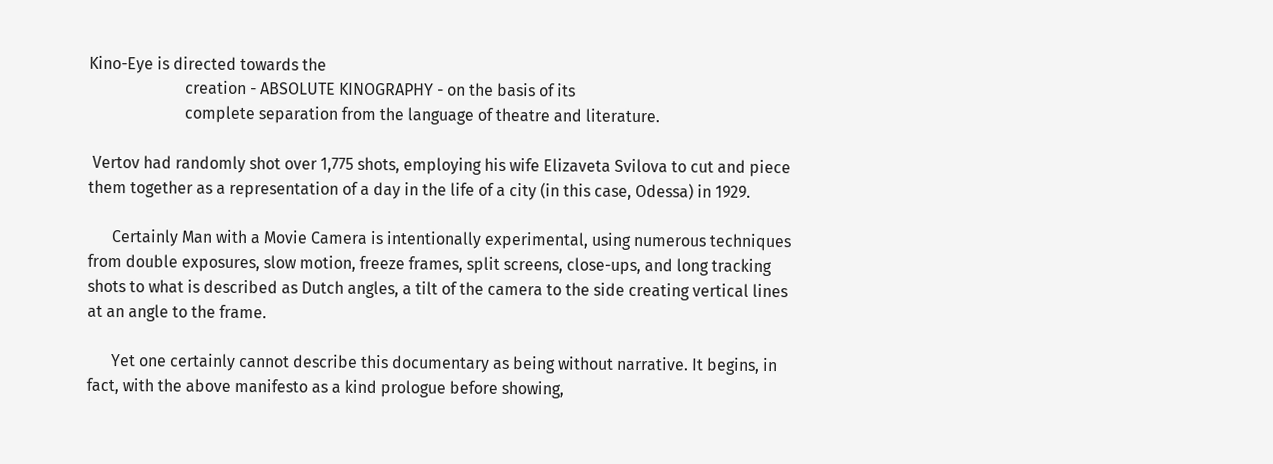Kino-Eye is directed towards the
                        creation - ABSOLUTE KINOGRAPHY - on the basis of its
                        complete separation from the language of theatre and literature.

 Vertov had randomly shot over 1,775 shots, employing his wife Elizaveta Svilova to cut and piece them together as a representation of a day in the life of a city (in this case, Odessa) in 1929.

      Certainly Man with a Movie Camera is intentionally experimental, using numerous techniques from double exposures, slow motion, freeze frames, split screens, close-ups, and long tracking shots to what is described as Dutch angles, a tilt of the camera to the side creating vertical lines at an angle to the frame.

      Yet one certainly cannot describe this documentary as being without narrative. It begins, in fact, with the above manifesto as a kind prologue before showing,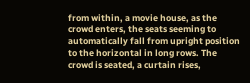from within, a movie house, as the crowd enters, the seats seeming to automatically fall from upright position to the horizontal in long rows. The crowd is seated, a curtain rises,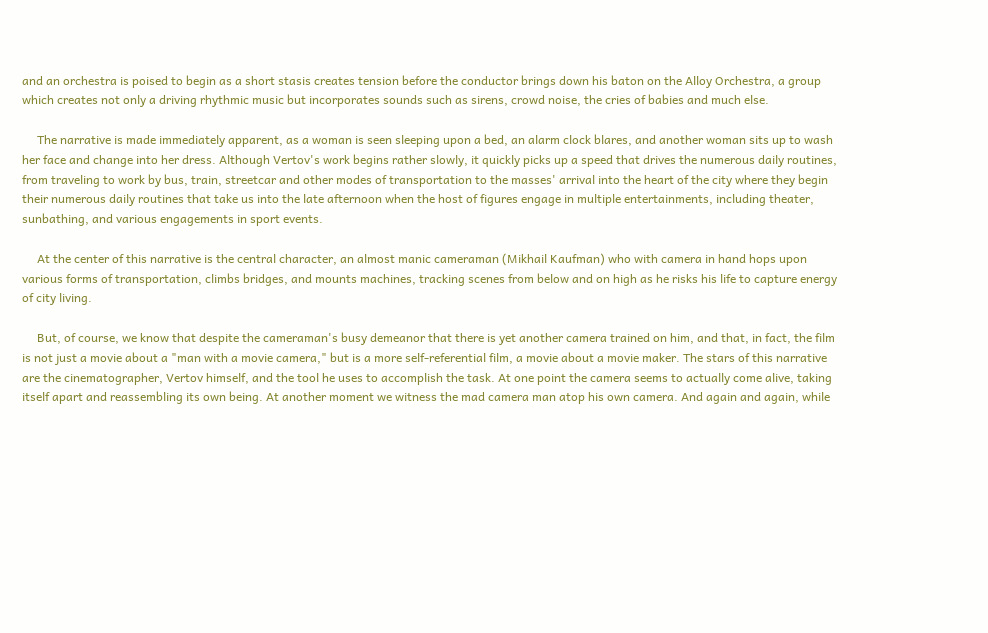and an orchestra is poised to begin as a short stasis creates tension before the conductor brings down his baton on the Alloy Orchestra, a group which creates not only a driving rhythmic music but incorporates sounds such as sirens, crowd noise, the cries of babies and much else.

     The narrative is made immediately apparent, as a woman is seen sleeping upon a bed, an alarm clock blares, and another woman sits up to wash her face and change into her dress. Although Vertov's work begins rather slowly, it quickly picks up a speed that drives the numerous daily routines, from traveling to work by bus, train, streetcar and other modes of transportation to the masses' arrival into the heart of the city where they begin their numerous daily routines that take us into the late afternoon when the host of figures engage in multiple entertainments, including theater, sunbathing, and various engagements in sport events.

     At the center of this narrative is the central character, an almost manic cameraman (Mikhail Kaufman) who with camera in hand hops upon various forms of transportation, climbs bridges, and mounts machines, tracking scenes from below and on high as he risks his life to capture energy of city living.

     But, of course, we know that despite the cameraman's busy demeanor that there is yet another camera trained on him, and that, in fact, the film is not just a movie about a "man with a movie camera," but is a more self-referential film, a movie about a movie maker. The stars of this narrative are the cinematographer, Vertov himself, and the tool he uses to accomplish the task. At one point the camera seems to actually come alive, taking itself apart and reassembling its own being. At another moment we witness the mad camera man atop his own camera. And again and again, while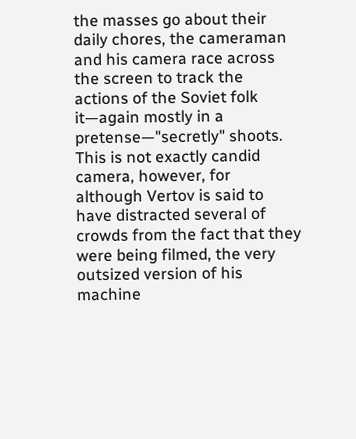the masses go about their daily chores, the cameraman and his camera race across the screen to track the actions of the Soviet folk it—again mostly in a pretense—"secretly" shoots. This is not exactly candid camera, however, for although Vertov is said to have distracted several of crowds from the fact that they were being filmed, the very outsized version of his machine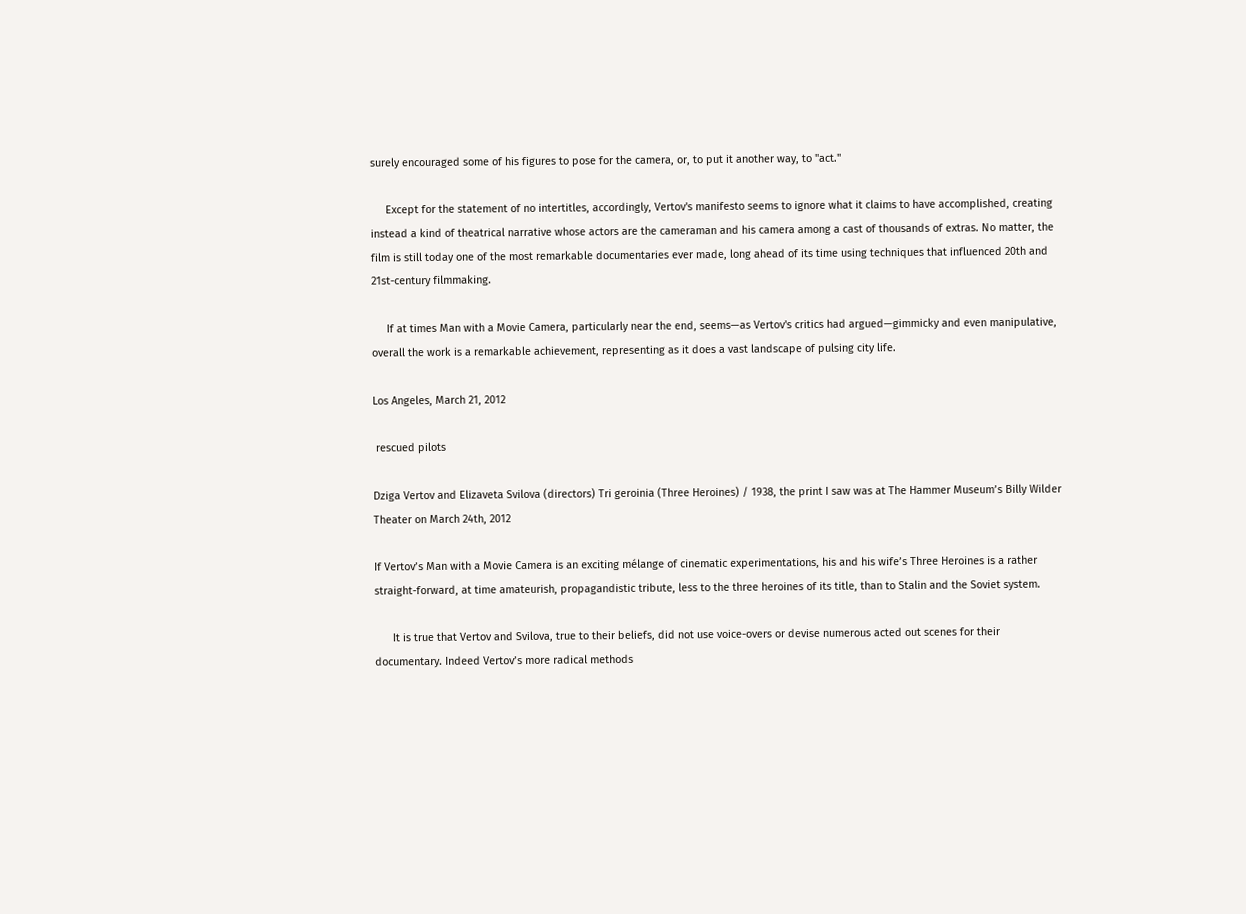surely encouraged some of his figures to pose for the camera, or, to put it another way, to "act."

     Except for the statement of no intertitles, accordingly, Vertov's manifesto seems to ignore what it claims to have accomplished, creating instead a kind of theatrical narrative whose actors are the cameraman and his camera among a cast of thousands of extras. No matter, the film is still today one of the most remarkable documentaries ever made, long ahead of its time using techniques that influenced 20th and 21st-century filmmaking.

     If at times Man with a Movie Camera, particularly near the end, seems—as Vertov's critics had argued—gimmicky and even manipulative, overall the work is a remarkable achievement, representing as it does a vast landscape of pulsing city life.

Los Angeles, March 21, 2012

 rescued pilots

Dziga Vertov and Elizaveta Svilova (directors) Tri geroinia (Three Heroines) / 1938, the print I saw was at The Hammer Museum’s Billy Wilder Theater on March 24th, 2012

If Vertov’s Man with a Movie Camera is an exciting mélange of cinematic experimentations, his and his wife’s Three Heroines is a rather straight-forward, at time amateurish, propagandistic tribute, less to the three heroines of its title, than to Stalin and the Soviet system.

      It is true that Vertov and Svilova, true to their beliefs, did not use voice-overs or devise numerous acted out scenes for their documentary. Indeed Vertov’s more radical methods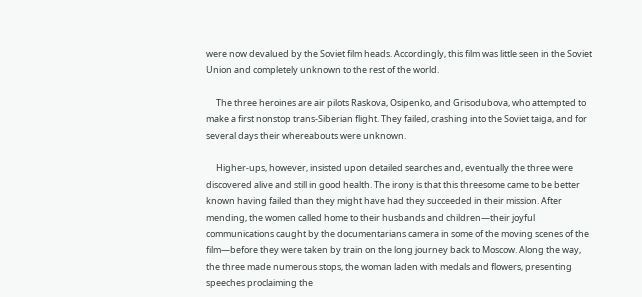were now devalued by the Soviet film heads. Accordingly, this film was little seen in the Soviet Union and completely unknown to the rest of the world.

     The three heroines are air pilots Raskova, Osipenko, and Grisodubova, who attempted to make a first nonstop trans-Siberian flight. They failed, crashing into the Soviet taiga, and for several days their whereabouts were unknown.

     Higher-ups, however, insisted upon detailed searches and, eventually the three were discovered alive and still in good health. The irony is that this threesome came to be better known having failed than they might have had they succeeded in their mission. After mending, the women called home to their husbands and children—their joyful communications caught by the documentarians camera in some of the moving scenes of the film—before they were taken by train on the long journey back to Moscow. Along the way, the three made numerous stops, the woman laden with medals and flowers, presenting speeches proclaiming the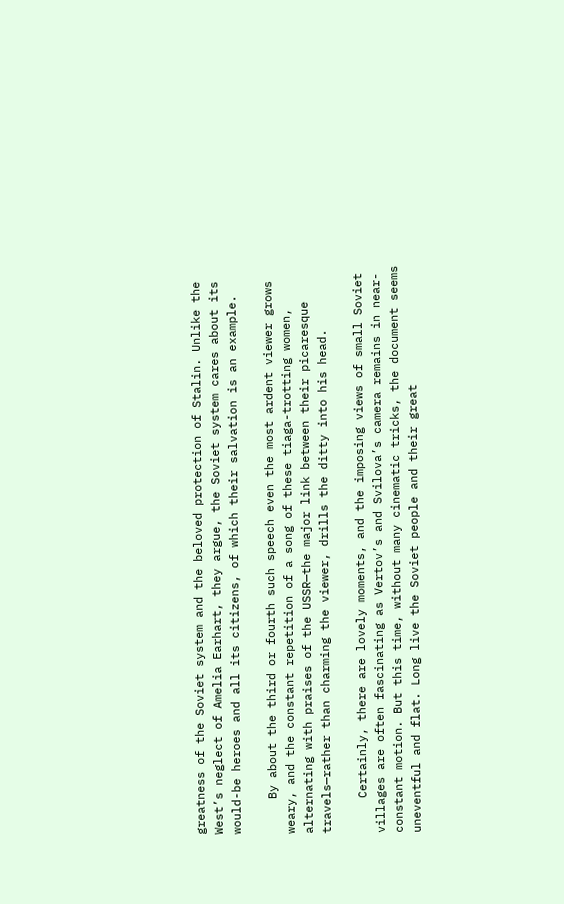greatness of the Soviet system and the beloved protection of Stalin. Unlike the West’s neglect of Amelia Earhart, they argue, the Soviet system cares about its would-be heroes and all its citizens, of which their salvation is an example.

     By about the third or fourth such speech even the most ardent viewer grows weary, and the constant repetition of a song of these tiaga-trotting women, alternating with praises of the USSR—the major link between their picaresque travels—rather than charming the viewer, drills the ditty into his head.

     Certainly, there are lovely moments, and the imposing views of small Soviet villages are often fascinating as Vertov’s and Svilova’s camera remains in near-constant motion. But this time, without many cinematic tricks, the document seems uneventful and flat. Long live the Soviet people and their great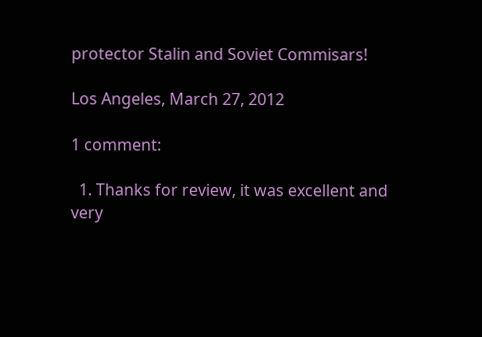protector Stalin and Soviet Commisars!

Los Angeles, March 27, 2012

1 comment:

  1. Thanks for review, it was excellent and very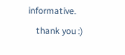informative.
    thank you :)